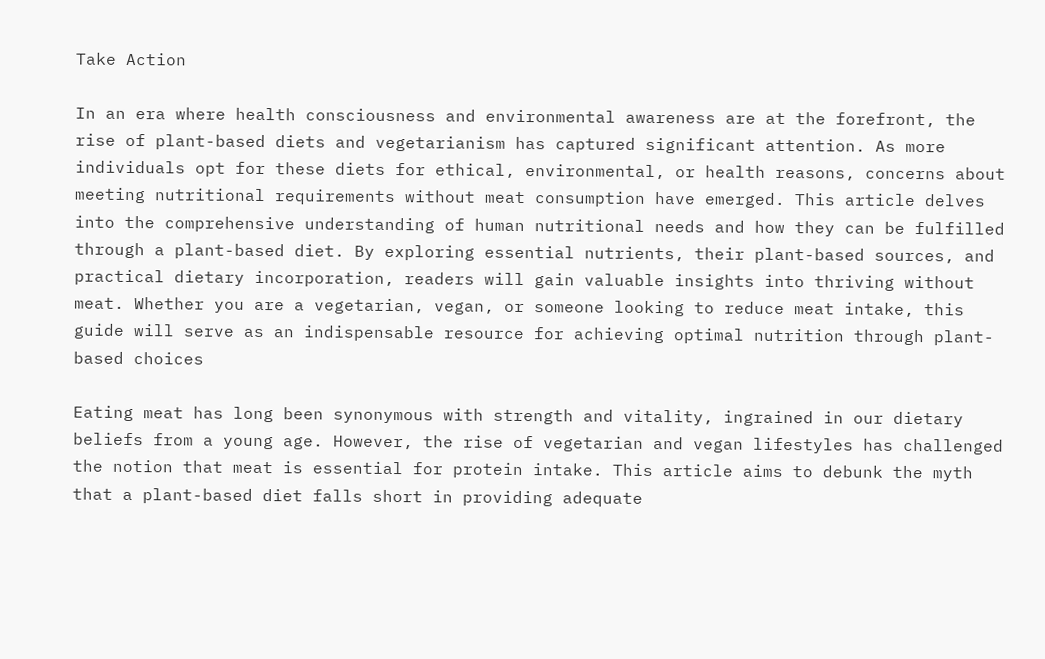Take Action

In an era where health consciousness and environmental awareness are at the forefront, the rise of plant-based diets and vegetarianism has captured significant attention. As more individuals opt for these diets for ethical, environmental, or health reasons, concerns about meeting nutritional requirements without meat consumption have emerged. This article delves into the comprehensive understanding of human nutritional needs and how they can be fulfilled through a plant-based diet. By exploring essential nutrients, their plant-based sources, and practical dietary incorporation, readers will gain valuable insights into thriving without meat. Whether you are a vegetarian, vegan, or someone looking to reduce meat intake, this guide will serve as an indispensable resource for achieving optimal nutrition through plant-based choices

Eating meat has long been synonymous with strength and vitality, ingrained in our dietary beliefs from a young age. However, the rise of vegetarian and vegan lifestyles has challenged the notion that meat is essential for protein intake. This article aims to debunk the myth that a plant-based diet falls short in providing adequate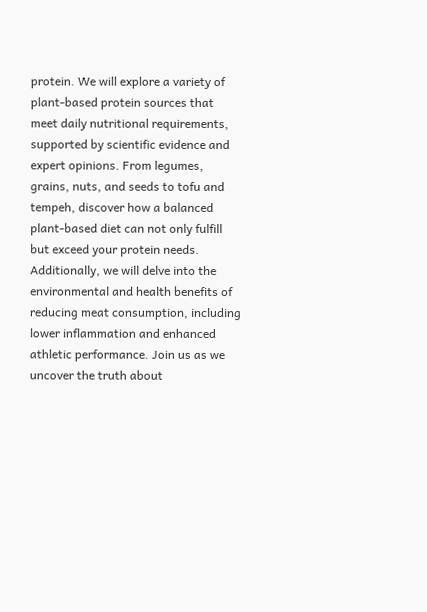protein. We will explore a variety of plant-based protein sources that meet daily nutritional requirements, supported by scientific evidence and expert opinions. From legumes, grains, nuts, and seeds to tofu and tempeh, discover how a balanced plant-based diet can not only fulfill but exceed your protein needs. Additionally, we will delve into the environmental and health benefits of reducing meat consumption, including lower inflammation and enhanced athletic performance. Join us as we uncover the truth about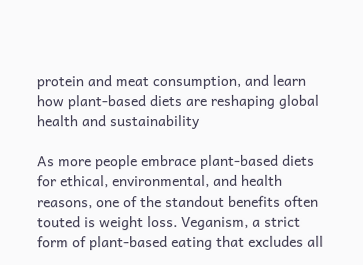protein and meat consumption, and learn how plant-based diets are reshaping global health and sustainability

As more people embrace plant-based diets for ethical, environmental, and health reasons, one of the standout benefits often touted is weight loss. Veganism, a strict form of plant-based eating that excludes all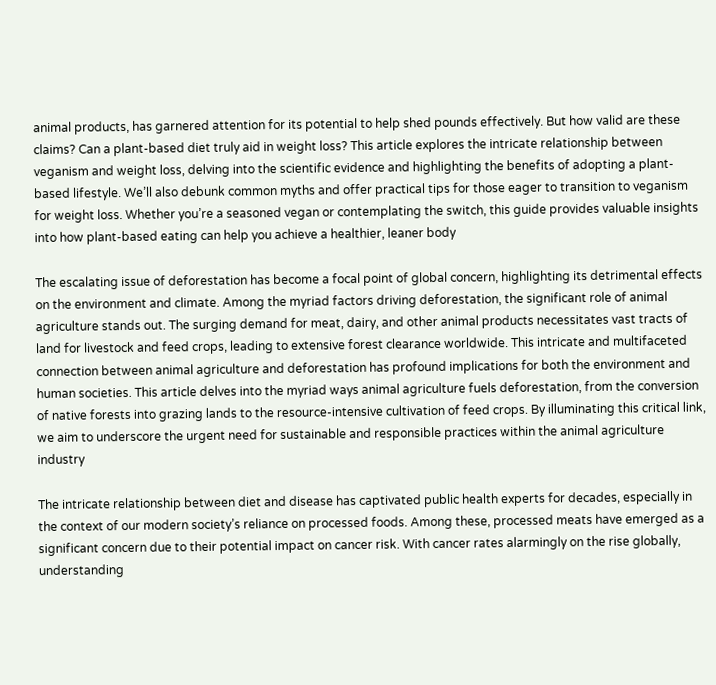animal products, has garnered attention for its potential to help shed pounds effectively. But how valid are these claims? Can a plant-based diet truly aid in weight loss? This article explores the intricate relationship between veganism and weight loss, delving into the scientific evidence and highlighting the benefits of adopting a plant-based lifestyle. We’ll also debunk common myths and offer practical tips for those eager to transition to veganism for weight loss. Whether you’re a seasoned vegan or contemplating the switch, this guide provides valuable insights into how plant-based eating can help you achieve a healthier, leaner body

The escalating issue of deforestation has become a focal point of global concern, highlighting its detrimental effects on the environment and climate. Among the myriad factors driving deforestation, the significant role of animal agriculture stands out. The surging demand for meat, dairy, and other animal products necessitates vast tracts of land for livestock and feed crops, leading to extensive forest clearance worldwide. This intricate and multifaceted connection between animal agriculture and deforestation has profound implications for both the environment and human societies. This article delves into the myriad ways animal agriculture fuels deforestation, from the conversion of native forests into grazing lands to the resource-intensive cultivation of feed crops. By illuminating this critical link, we aim to underscore the urgent need for sustainable and responsible practices within the animal agriculture industry

The intricate relationship between diet and disease has captivated public health experts for decades, especially in the context of our modern society’s reliance on processed foods. Among these, processed meats have emerged as a significant concern due to their potential impact on cancer risk. With cancer rates alarmingly on the rise globally, understanding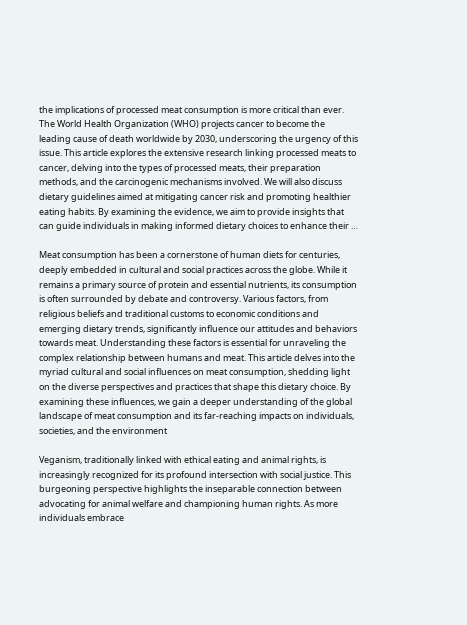the implications of processed meat consumption is more critical than ever. The World Health Organization (WHO) projects cancer to become the leading cause of death worldwide by 2030, underscoring the urgency of this issue. This article explores the extensive research linking processed meats to cancer, delving into the types of processed meats, their preparation methods, and the carcinogenic mechanisms involved. We will also discuss dietary guidelines aimed at mitigating cancer risk and promoting healthier eating habits. By examining the evidence, we aim to provide insights that can guide individuals in making informed dietary choices to enhance their …

Meat consumption has been a cornerstone of human diets for centuries, deeply embedded in cultural and social practices across the globe. While it remains a primary source of protein and essential nutrients, its consumption is often surrounded by debate and controversy. Various factors, from religious beliefs and traditional customs to economic conditions and emerging dietary trends, significantly influence our attitudes and behaviors towards meat. Understanding these factors is essential for unraveling the complex relationship between humans and meat. This article delves into the myriad cultural and social influences on meat consumption, shedding light on the diverse perspectives and practices that shape this dietary choice. By examining these influences, we gain a deeper understanding of the global landscape of meat consumption and its far-reaching impacts on individuals, societies, and the environment

Veganism, traditionally linked with ethical eating and animal rights, is increasingly recognized for its profound intersection with social justice. This burgeoning perspective highlights the inseparable connection between advocating for animal welfare and championing human rights. As more individuals embrace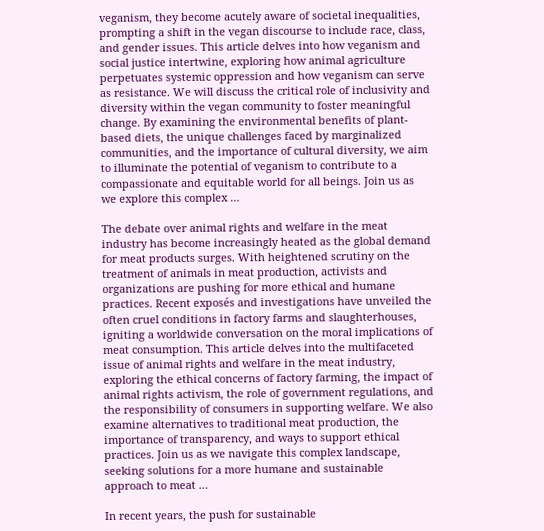veganism, they become acutely aware of societal inequalities, prompting a shift in the vegan discourse to include race, class, and gender issues. This article delves into how veganism and social justice intertwine, exploring how animal agriculture perpetuates systemic oppression and how veganism can serve as resistance. We will discuss the critical role of inclusivity and diversity within the vegan community to foster meaningful change. By examining the environmental benefits of plant-based diets, the unique challenges faced by marginalized communities, and the importance of cultural diversity, we aim to illuminate the potential of veganism to contribute to a compassionate and equitable world for all beings. Join us as we explore this complex …

The debate over animal rights and welfare in the meat industry has become increasingly heated as the global demand for meat products surges. With heightened scrutiny on the treatment of animals in meat production, activists and organizations are pushing for more ethical and humane practices. Recent exposés and investigations have unveiled the often cruel conditions in factory farms and slaughterhouses, igniting a worldwide conversation on the moral implications of meat consumption. This article delves into the multifaceted issue of animal rights and welfare in the meat industry, exploring the ethical concerns of factory farming, the impact of animal rights activism, the role of government regulations, and the responsibility of consumers in supporting welfare. We also examine alternatives to traditional meat production, the importance of transparency, and ways to support ethical practices. Join us as we navigate this complex landscape, seeking solutions for a more humane and sustainable approach to meat …

In recent years, the push for sustainable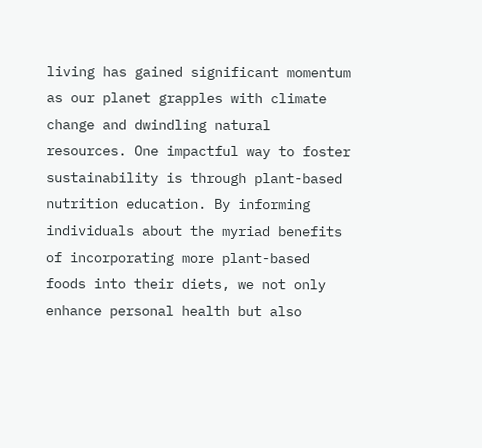living has gained significant momentum as our planet grapples with climate change and dwindling natural resources. One impactful way to foster sustainability is through plant-based nutrition education. By informing individuals about the myriad benefits of incorporating more plant-based foods into their diets, we not only enhance personal health but also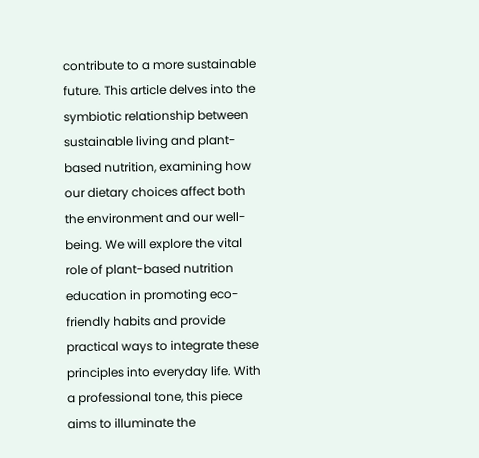contribute to a more sustainable future. This article delves into the symbiotic relationship between sustainable living and plant-based nutrition, examining how our dietary choices affect both the environment and our well-being. We will explore the vital role of plant-based nutrition education in promoting eco-friendly habits and provide practical ways to integrate these principles into everyday life. With a professional tone, this piece aims to illuminate the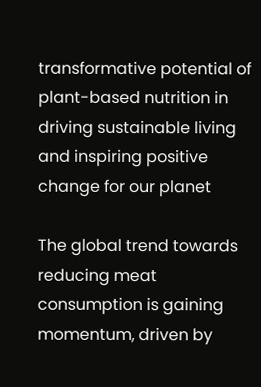transformative potential of plant-based nutrition in driving sustainable living and inspiring positive change for our planet

The global trend towards reducing meat consumption is gaining momentum, driven by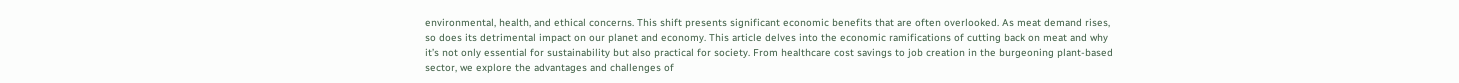environmental, health, and ethical concerns. This shift presents significant economic benefits that are often overlooked. As meat demand rises, so does its detrimental impact on our planet and economy. This article delves into the economic ramifications of cutting back on meat and why it’s not only essential for sustainability but also practical for society. From healthcare cost savings to job creation in the burgeoning plant-based sector, we explore the advantages and challenges of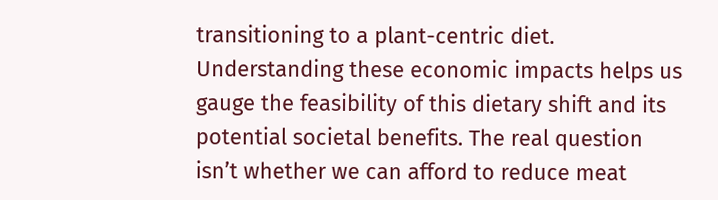transitioning to a plant-centric diet. Understanding these economic impacts helps us gauge the feasibility of this dietary shift and its potential societal benefits. The real question isn’t whether we can afford to reduce meat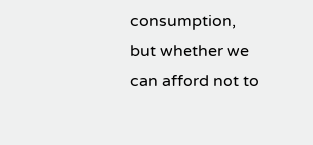consumption, but whether we can afford not to